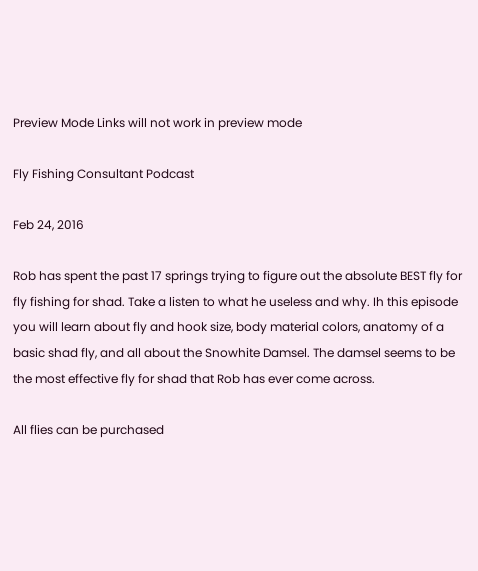Preview Mode Links will not work in preview mode

Fly Fishing Consultant Podcast

Feb 24, 2016

Rob has spent the past 17 springs trying to figure out the absolute BEST fly for fly fishing for shad. Take a listen to what he useless and why. Ih this episode you will learn about fly and hook size, body material colors, anatomy of a basic shad fly, and all about the Snowhite Damsel. The damsel seems to be the most effective fly for shad that Rob has ever come across.

All flies can be purchased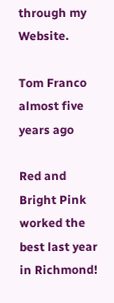through my Website.

Tom Franco
almost five years ago

Red and Bright Pink worked the best last year in Richmond!